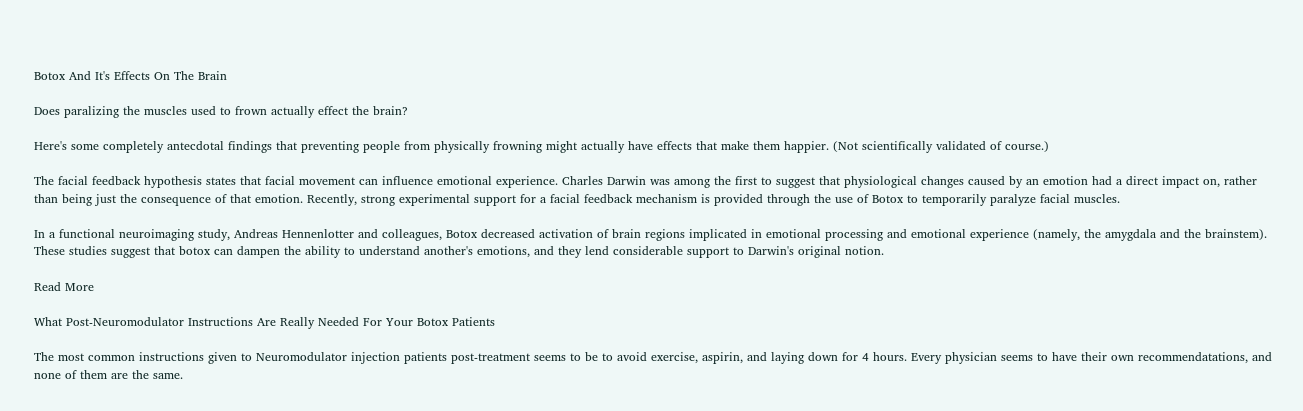Botox And It's Effects On The Brain

Does paralizing the muscles used to frown actually effect the brain?

Here's some completely antecdotal findings that preventing people from physically frowning might actually have effects that make them happier. (Not scientifically validated of course.)

The facial feedback hypothesis states that facial movement can influence emotional experience. Charles Darwin was among the first to suggest that physiological changes caused by an emotion had a direct impact on, rather than being just the consequence of that emotion. Recently, strong experimental support for a facial feedback mechanism is provided through the use of Botox to temporarily paralyze facial muscles.

In a functional neuroimaging study, Andreas Hennenlotter and colleagues, Botox decreased activation of brain regions implicated in emotional processing and emotional experience (namely, the amygdala and the brainstem). These studies suggest that botox can dampen the ability to understand another's emotions, and they lend considerable support to Darwin's original notion.

Read More

What Post-Neuromodulator Instructions Are Really Needed For Your Botox Patients

The most common instructions given to Neuromodulator injection patients post-treatment seems to be to avoid exercise, aspirin, and laying down for 4 hours. Every physician seems to have their own recommendatations, and none of them are the same.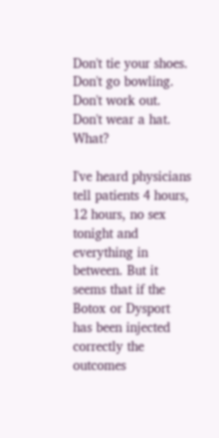Don't tie your shoes. Don't go bowling. Don't work out. Don't wear a hat. What?

I've heard physicians tell patients 4 hours, 12 hours, no sex tonight and everything in between. But it seems that if the Botox or Dysport has been injected correctly the outcomes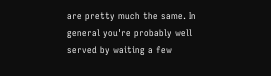are pretty much the same. In general you're probably well served by waiting a few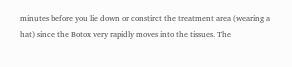minutes before you lie down or constirct the treatment area (wearing a hat) since the Botox very rapidly moves into the tissues. The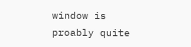window is proably quite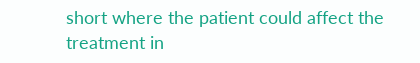short where the patient could affect the treatment in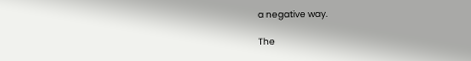a negative way.

The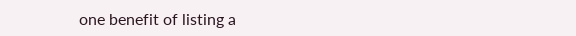one benefit of listing a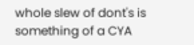whole slew of dont's is something of a CYA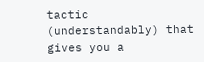tactic (understandably) that gives you a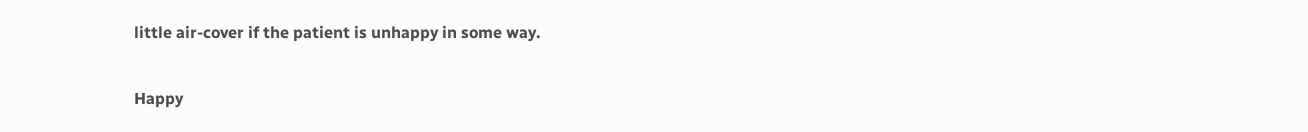little air-cover if the patient is unhappy in some way.

Happy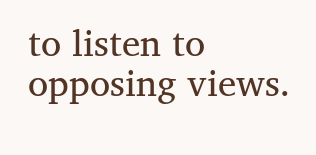to listen to opposing views.